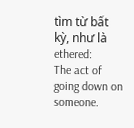tìm từ bất kỳ, như là ethered:
The act of going down on someone.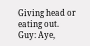Giving head or eating out.
Guy: Aye,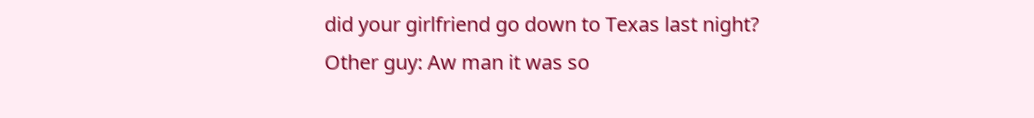did your girlfriend go down to Texas last night?
Other guy: Aw man it was so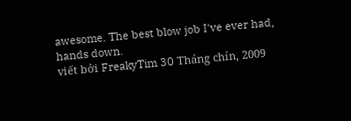awesome. The best blow job I've ever had, hands down.
viết bởi FreakyTim 30 Tháng chín, 2009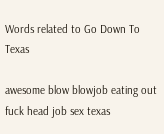Words related to Go Down To Texas

awesome blow blowjob eating out fuck head job sex texas